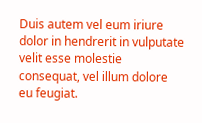Duis autem vel eum iriure dolor in hendrerit in vulputate velit esse molestie consequat, vel illum dolore eu feugiat.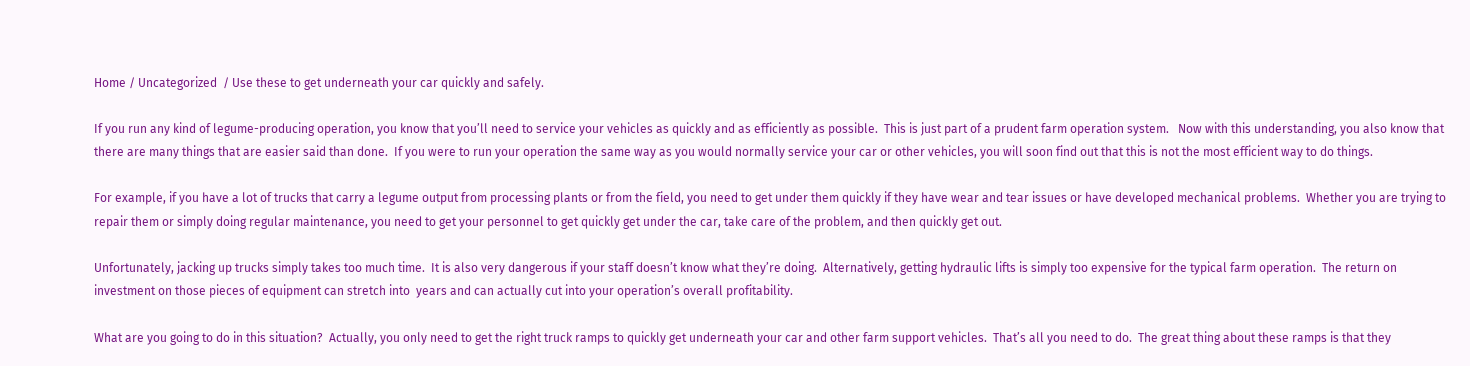Home / Uncategorized  / Use these to get underneath your car quickly and safely.

If you run any kind of legume-producing operation, you know that you’ll need to service your vehicles as quickly and as efficiently as possible.  This is just part of a prudent farm operation system.   Now with this understanding, you also know that there are many things that are easier said than done.  If you were to run your operation the same way as you would normally service your car or other vehicles, you will soon find out that this is not the most efficient way to do things.

For example, if you have a lot of trucks that carry a legume output from processing plants or from the field, you need to get under them quickly if they have wear and tear issues or have developed mechanical problems.  Whether you are trying to repair them or simply doing regular maintenance, you need to get your personnel to get quickly get under the car, take care of the problem, and then quickly get out.

Unfortunately, jacking up trucks simply takes too much time.  It is also very dangerous if your staff doesn’t know what they’re doing.  Alternatively, getting hydraulic lifts is simply too expensive for the typical farm operation.  The return on investment on those pieces of equipment can stretch into  years and can actually cut into your operation’s overall profitability.

What are you going to do in this situation?  Actually, you only need to get the right truck ramps to quickly get underneath your car and other farm support vehicles.  That’s all you need to do.  The great thing about these ramps is that they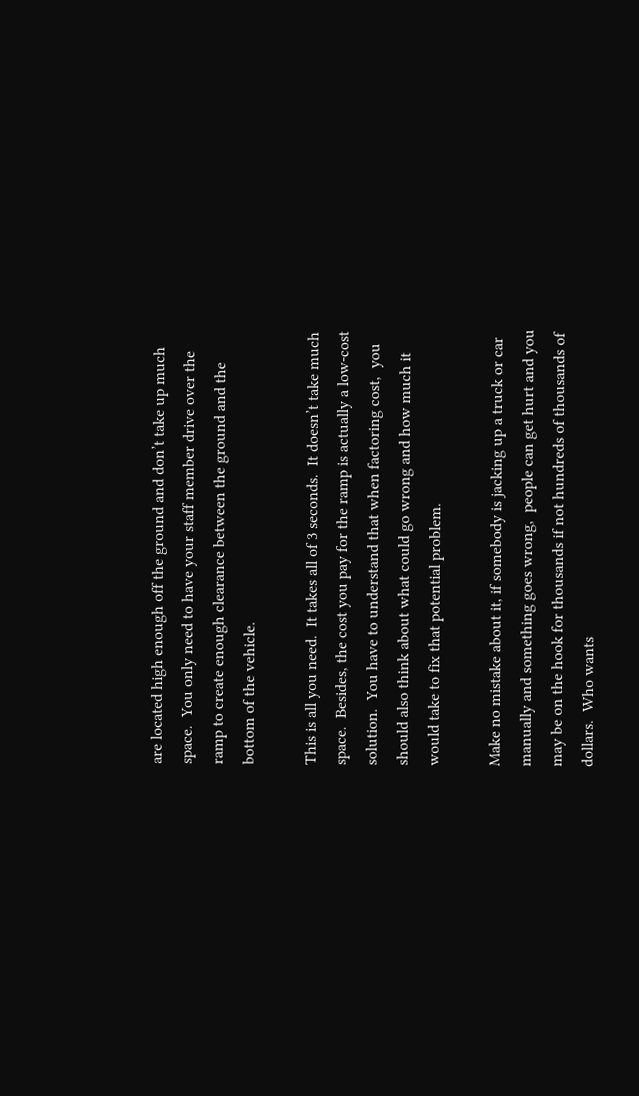are located high enough off the ground and don’t take up much space.  You only need to have your staff member drive over the ramp to create enough clearance between the ground and the bottom of the vehicle.

This is all you need.  It takes all of 3 seconds.  It doesn’t take much space.  Besides, the cost you pay for the ramp is actually a low-cost solution.  You have to understand that when factoring cost,  you should also think about what could go wrong and how much it would take to fix that potential problem.

Make no mistake about it, if somebody is jacking up a truck or car manually and something goes wrong,  people can get hurt and you may be on the hook for thousands if not hundreds of thousands of dollars.  Who wants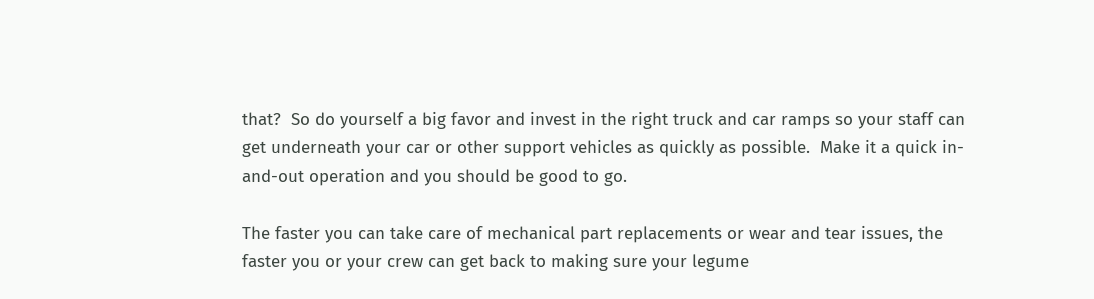that?  So do yourself a big favor and invest in the right truck and car ramps so your staff can get underneath your car or other support vehicles as quickly as possible.  Make it a quick in-and-out operation and you should be good to go.

The faster you can take care of mechanical part replacements or wear and tear issues, the faster you or your crew can get back to making sure your legume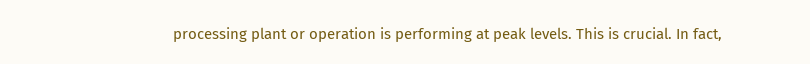processing plant or operation is performing at peak levels. This is crucial. In fact,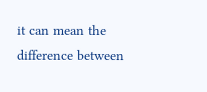it can mean the difference between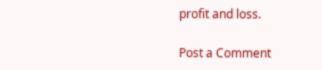profit and loss.

Post a Comment